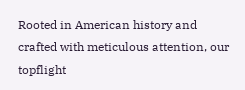Rooted in American history and crafted with meticulous attention, our topflight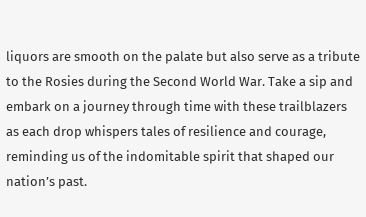liquors are smooth on the palate but also serve as a tribute to the Rosies during the Second World War. Take a sip and embark on a journey through time with these trailblazers as each drop whispers tales of resilience and courage, reminding us of the indomitable spirit that shaped our nation’s past.